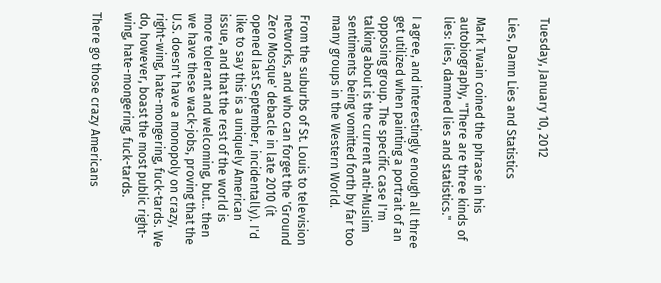Tuesday, January 10, 2012

Lies, Damn Lies and Statistics

Mark Twain coined the phrase in his autobiography, "There are three kinds of lies: lies, damned lies and statistics."

I agree, and interestingly enough all three get utilized when painting a portrait of an opposing group. The specific case I'm talking about is the current anti-Muslim sentiments being vomitted forth by far too many groups in the Western World.

From the suburbs of St. Louis to television networks, and who can forget the 'Ground Zero Mosque' debacle in late 2010 (it opened last September, incidentally). I'd like to say this is a uniquely American issue, and that the rest of the world is more tolerant and welcoming, but... then we have these wack-jobs, proving that the U.S. doesn't have a monopoly on crazy, right-wing, hate-mongering, fuck-tards. We do, however, boast the most public right-wing, hate-mongering, fuck-tards.

There go those crazy Americans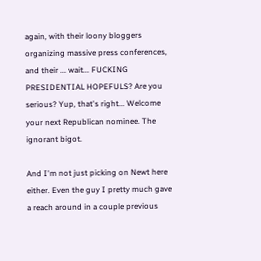again, with their loony bloggers organizing massive press conferences, and their ... wait... FUCKING PRESIDENTIAL HOPEFULS? Are you serious? Yup, that's right... Welcome your next Republican nominee. The ignorant bigot.

And I'm not just picking on Newt here either. Even the guy I pretty much gave a reach around in a couple previous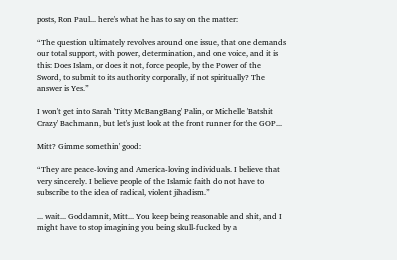posts, Ron Paul... here's what he has to say on the matter:

“The question ultimately revolves around one issue, that one demands our total support, with power, determination, and one voice, and it is this: Does Islam, or does it not, force people, by the Power of the Sword, to submit to its authority corporally, if not spiritually? The answer is Yes.”

I won't get into Sarah 'Titty McBangBang' Palin, or Michelle 'Batshit Crazy' Bachmann, but let's just look at the front runner for the GOP...

Mitt? Gimme somethin' good:

“They are peace-loving and America-loving individuals. I believe that very sincerely. I believe people of the Islamic faith do not have to subscribe to the idea of radical, violent jihadism.”

... wait... Goddamnit, Mitt... You keep being reasonable and shit, and I might have to stop imagining you being skull-fucked by a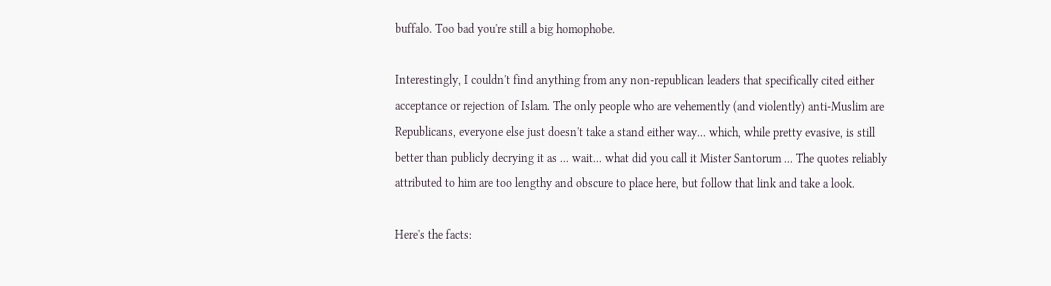buffalo. Too bad you're still a big homophobe.

Interestingly, I couldn't find anything from any non-republican leaders that specifically cited either acceptance or rejection of Islam. The only people who are vehemently (and violently) anti-Muslim are Republicans, everyone else just doesn't take a stand either way... which, while pretty evasive, is still better than publicly decrying it as ... wait... what did you call it Mister Santorum ... The quotes reliably attributed to him are too lengthy and obscure to place here, but follow that link and take a look.

Here's the facts: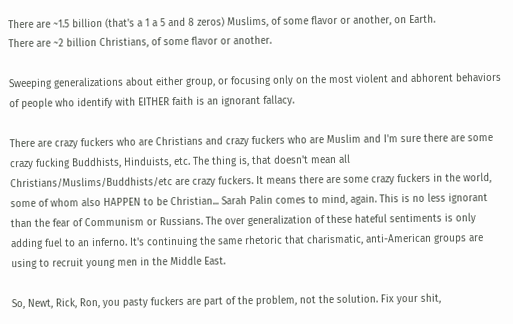There are ~1.5 billion (that's a 1 a 5 and 8 zeros) Muslims, of some flavor or another, on Earth.
There are ~2 billion Christians, of some flavor or another.

Sweeping generalizations about either group, or focusing only on the most violent and abhorent behaviors of people who identify with EITHER faith is an ignorant fallacy.

There are crazy fuckers who are Christians and crazy fuckers who are Muslim and I'm sure there are some crazy fucking Buddhists, Hinduists, etc. The thing is, that doesn't mean all Christians/Muslims/Buddhists/etc are crazy fuckers. It means there are some crazy fuckers in the world, some of whom also HAPPEN to be Christian... Sarah Palin comes to mind, again. This is no less ignorant than the fear of Communism or Russians. The over generalization of these hateful sentiments is only adding fuel to an inferno. It's continuing the same rhetoric that charismatic, anti-American groups are using to recruit young men in the Middle East.

So, Newt, Rick, Ron, you pasty fuckers are part of the problem, not the solution. Fix your shit,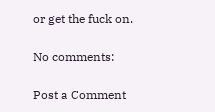or get the fuck on.

No comments:

Post a Comment